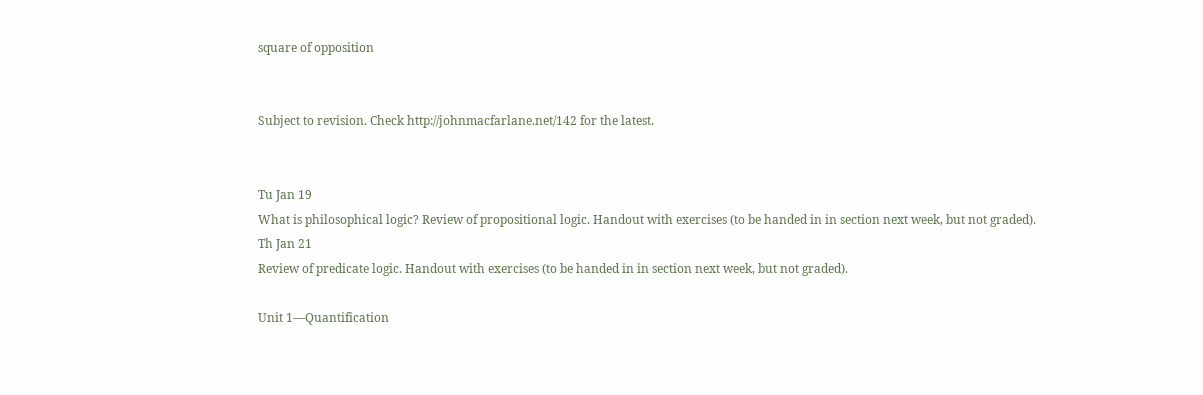square of opposition


Subject to revision. Check http://johnmacfarlane.net/142 for the latest.


Tu Jan 19
What is philosophical logic? Review of propositional logic. Handout with exercises (to be handed in in section next week, but not graded).
Th Jan 21
Review of predicate logic. Handout with exercises (to be handed in in section next week, but not graded).

Unit 1—Quantification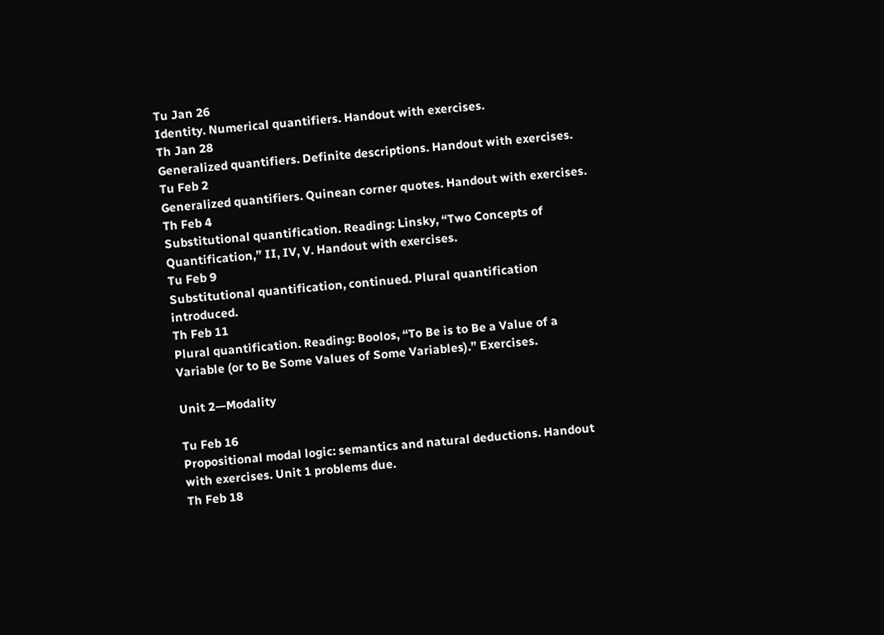Tu Jan 26
Identity. Numerical quantifiers. Handout with exercises.
Th Jan 28
Generalized quantifiers. Definite descriptions. Handout with exercises.
Tu Feb 2
Generalized quantifiers. Quinean corner quotes. Handout with exercises.
Th Feb 4
Substitutional quantification. Reading: Linsky, “Two Concepts of Quantification,” II, IV, V. Handout with exercises.
Tu Feb 9
Substitutional quantification, continued. Plural quantification introduced.
Th Feb 11
Plural quantification. Reading: Boolos, “To Be is to Be a Value of a Variable (or to Be Some Values of Some Variables).” Exercises.

Unit 2—Modality

Tu Feb 16
Propositional modal logic: semantics and natural deductions. Handout with exercises. Unit 1 problems due.
Th Feb 18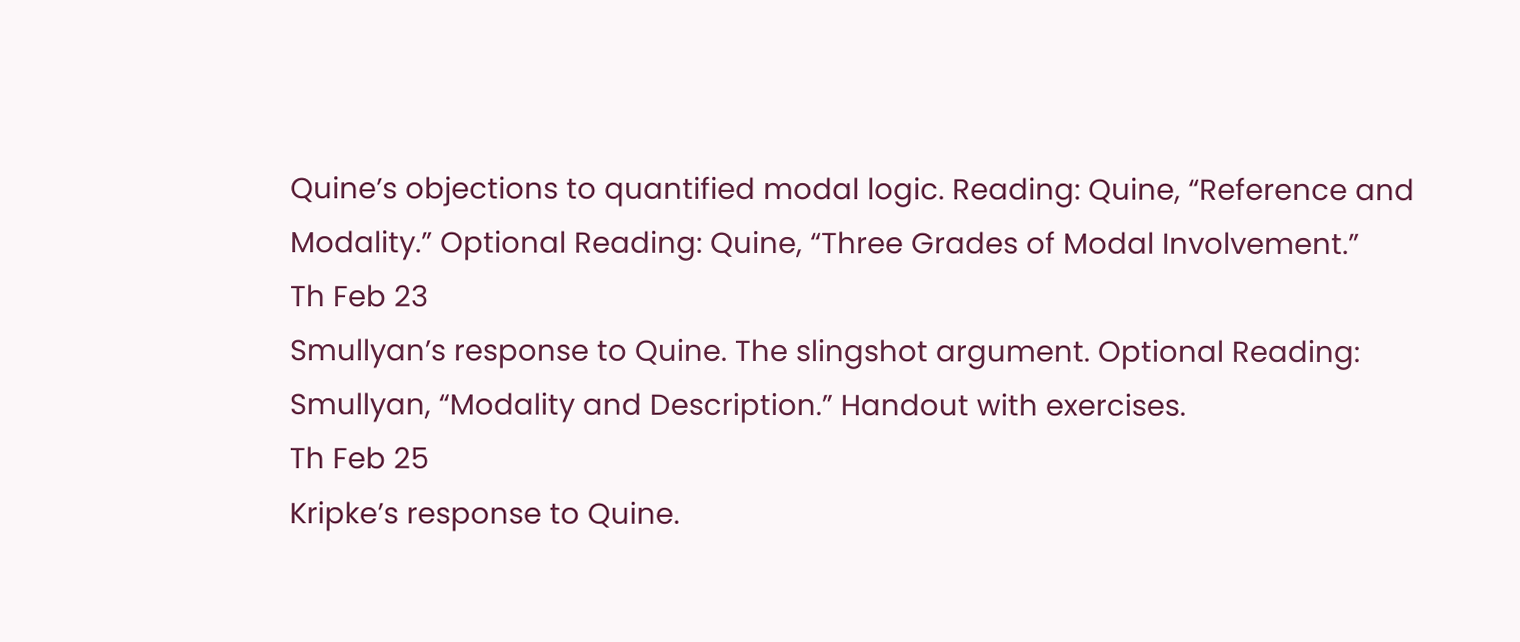Quine’s objections to quantified modal logic. Reading: Quine, “Reference and Modality.” Optional Reading: Quine, “Three Grades of Modal Involvement.”
Th Feb 23
Smullyan’s response to Quine. The slingshot argument. Optional Reading: Smullyan, “Modality and Description.” Handout with exercises.
Th Feb 25
Kripke’s response to Quine.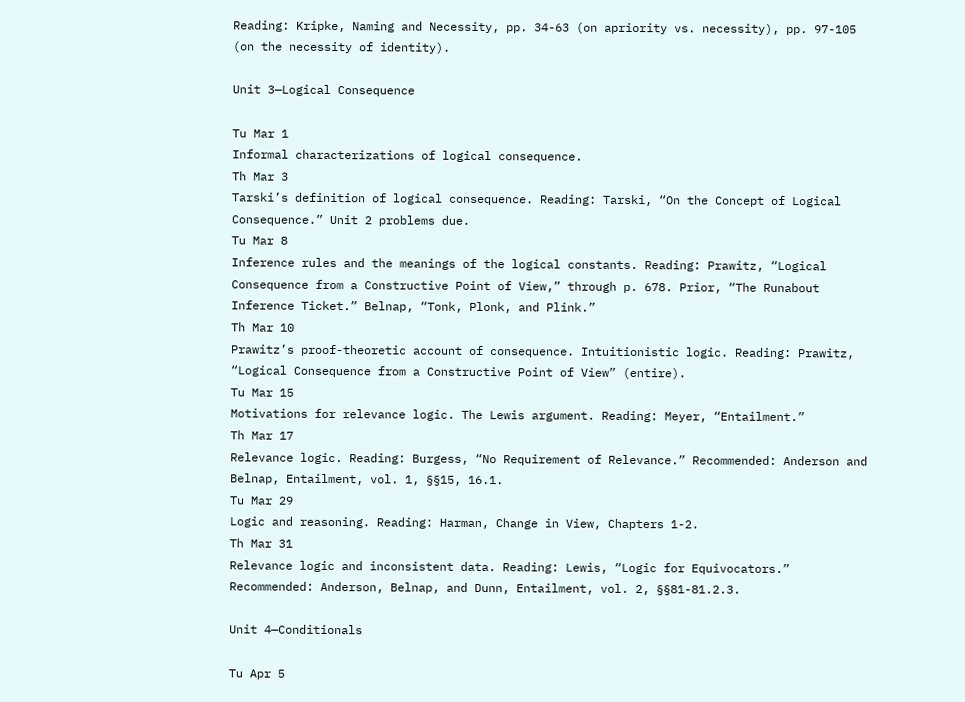Reading: Kripke, Naming and Necessity, pp. 34-63 (on apriority vs. necessity), pp. 97-105 (on the necessity of identity).

Unit 3—Logical Consequence

Tu Mar 1
Informal characterizations of logical consequence.
Th Mar 3
Tarski’s definition of logical consequence. Reading: Tarski, “On the Concept of Logical Consequence.” Unit 2 problems due.
Tu Mar 8
Inference rules and the meanings of the logical constants. Reading: Prawitz, “Logical Consequence from a Constructive Point of View,” through p. 678. Prior, “The Runabout Inference Ticket.” Belnap, “Tonk, Plonk, and Plink.”
Th Mar 10
Prawitz’s proof-theoretic account of consequence. Intuitionistic logic. Reading: Prawitz, “Logical Consequence from a Constructive Point of View” (entire).
Tu Mar 15
Motivations for relevance logic. The Lewis argument. Reading: Meyer, “Entailment.”
Th Mar 17
Relevance logic. Reading: Burgess, “No Requirement of Relevance.” Recommended: Anderson and Belnap, Entailment, vol. 1, §§15, 16.1.
Tu Mar 29
Logic and reasoning. Reading: Harman, Change in View, Chapters 1-2.
Th Mar 31
Relevance logic and inconsistent data. Reading: Lewis, “Logic for Equivocators.” Recommended: Anderson, Belnap, and Dunn, Entailment, vol. 2, §§81-81.2.3.

Unit 4—Conditionals

Tu Apr 5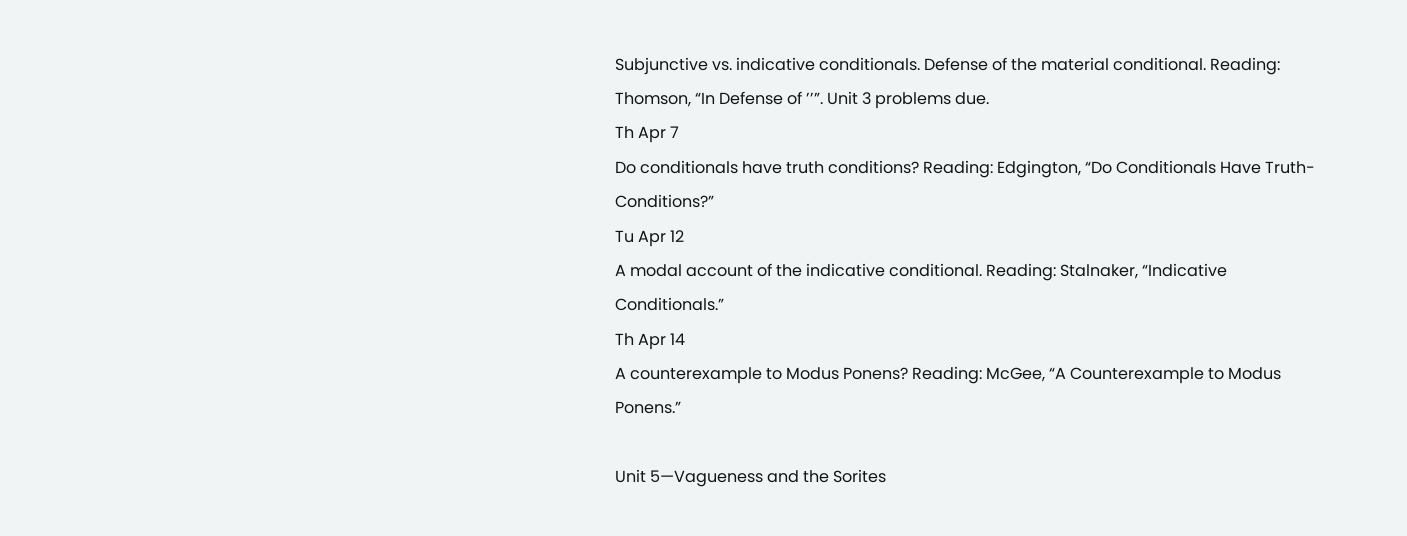Subjunctive vs. indicative conditionals. Defense of the material conditional. Reading: Thomson, “In Defense of ’’”. Unit 3 problems due.
Th Apr 7
Do conditionals have truth conditions? Reading: Edgington, “Do Conditionals Have Truth-Conditions?”
Tu Apr 12
A modal account of the indicative conditional. Reading: Stalnaker, “Indicative Conditionals.”
Th Apr 14
A counterexample to Modus Ponens? Reading: McGee, “A Counterexample to Modus Ponens.”

Unit 5—Vagueness and the Sorites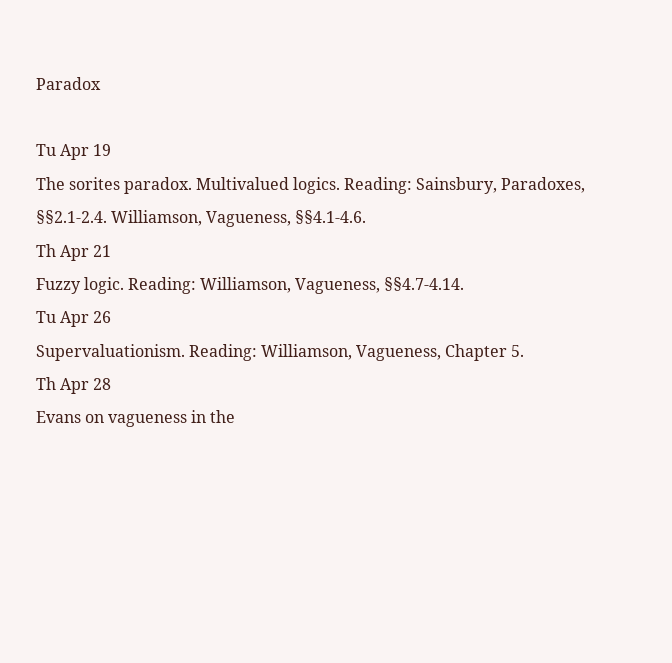Paradox

Tu Apr 19
The sorites paradox. Multivalued logics. Reading: Sainsbury, Paradoxes, §§2.1-2.4. Williamson, Vagueness, §§4.1-4.6.
Th Apr 21
Fuzzy logic. Reading: Williamson, Vagueness, §§4.7-4.14.
Tu Apr 26
Supervaluationism. Reading: Williamson, Vagueness, Chapter 5.
Th Apr 28
Evans on vagueness in the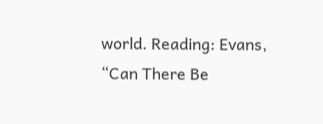world. Reading: Evans, “Can There Be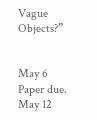Vague Objects?”


May 6
Paper due.
May 12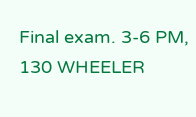Final exam. 3-6 PM, 130 WHEELER